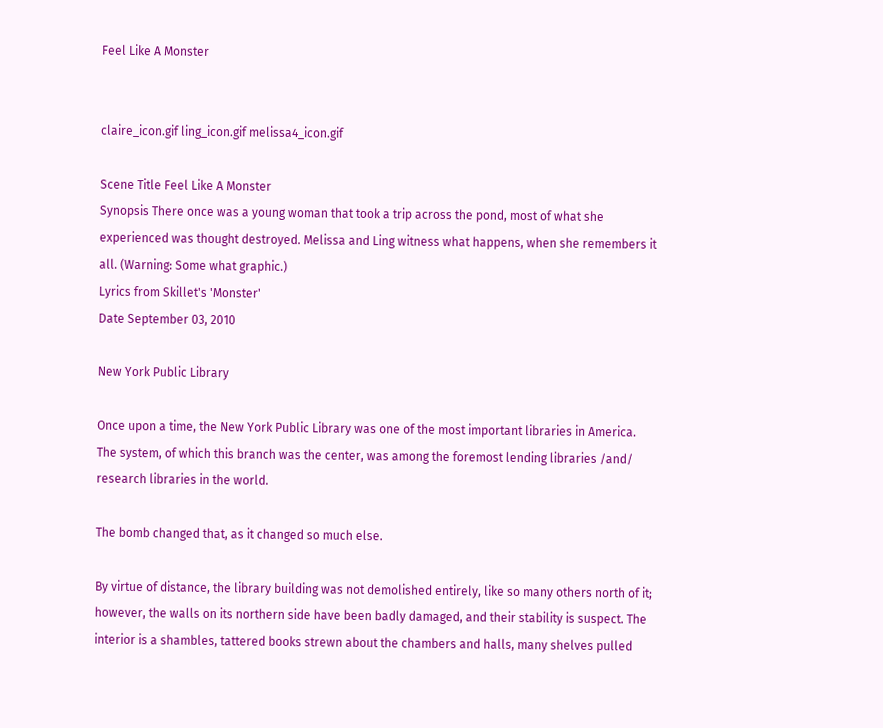Feel Like A Monster


claire_icon.gif ling_icon.gif melissa4_icon.gif

Scene Title Feel Like A Monster
Synopsis There once was a young woman that took a trip across the pond, most of what she experienced was thought destroyed. Melissa and Ling witness what happens, when she remembers it all. (Warning: Some what graphic.)
Lyrics from Skillet's 'Monster'
Date September 03, 2010

New York Public Library

Once upon a time, the New York Public Library was one of the most important libraries in America. The system, of which this branch was the center, was among the foremost lending libraries /and/ research libraries in the world.

The bomb changed that, as it changed so much else.

By virtue of distance, the library building was not demolished entirely, like so many others north of it; however, the walls on its northern side have been badly damaged, and their stability is suspect. The interior is a shambles, tattered books strewn about the chambers and halls, many shelves pulled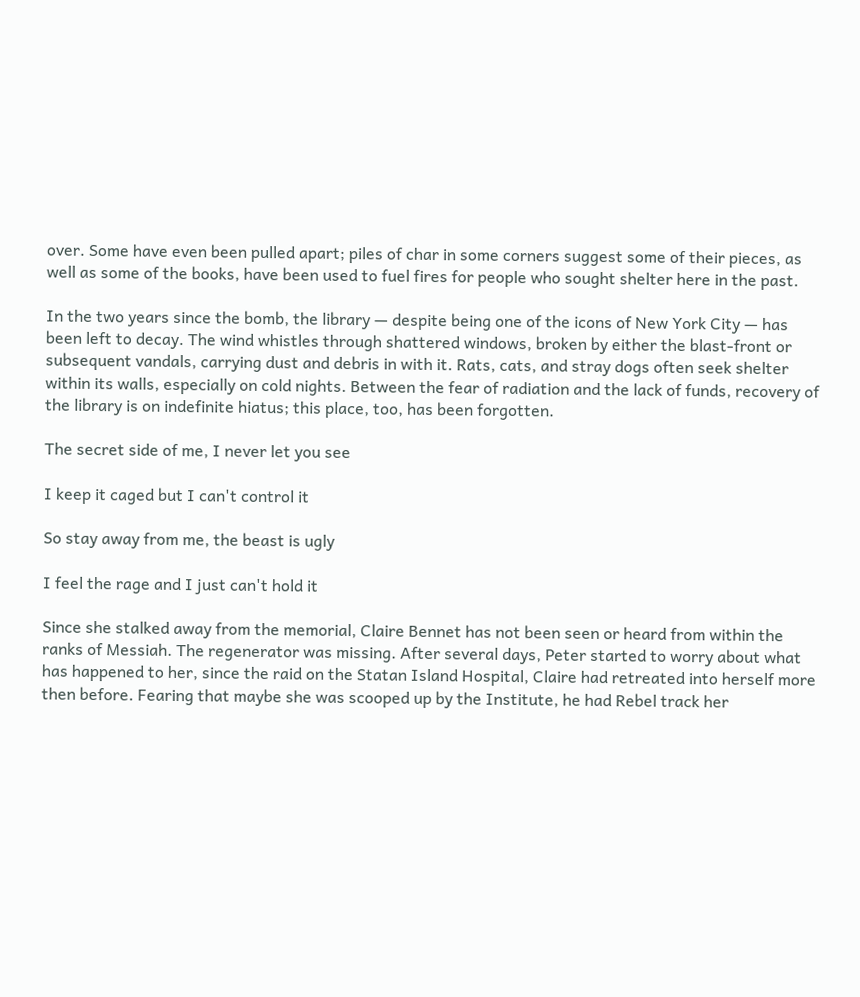over. Some have even been pulled apart; piles of char in some corners suggest some of their pieces, as well as some of the books, have been used to fuel fires for people who sought shelter here in the past.

In the two years since the bomb, the library — despite being one of the icons of New York City — has been left to decay. The wind whistles through shattered windows, broken by either the blast-front or subsequent vandals, carrying dust and debris in with it. Rats, cats, and stray dogs often seek shelter within its walls, especially on cold nights. Between the fear of radiation and the lack of funds, recovery of the library is on indefinite hiatus; this place, too, has been forgotten.

The secret side of me, I never let you see

I keep it caged but I can't control it

So stay away from me, the beast is ugly

I feel the rage and I just can't hold it

Since she stalked away from the memorial, Claire Bennet has not been seen or heard from within the ranks of Messiah. The regenerator was missing. After several days, Peter started to worry about what has happened to her, since the raid on the Statan Island Hospital, Claire had retreated into herself more then before. Fearing that maybe she was scooped up by the Institute, he had Rebel track her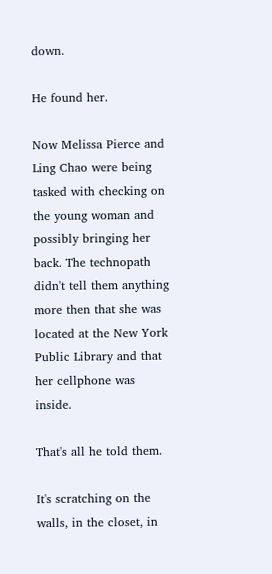down.

He found her.

Now Melissa Pierce and Ling Chao were being tasked with checking on the young woman and possibly bringing her back. The technopath didn't tell them anything more then that she was located at the New York Public Library and that her cellphone was inside.

That's all he told them.

It's scratching on the walls, in the closet, in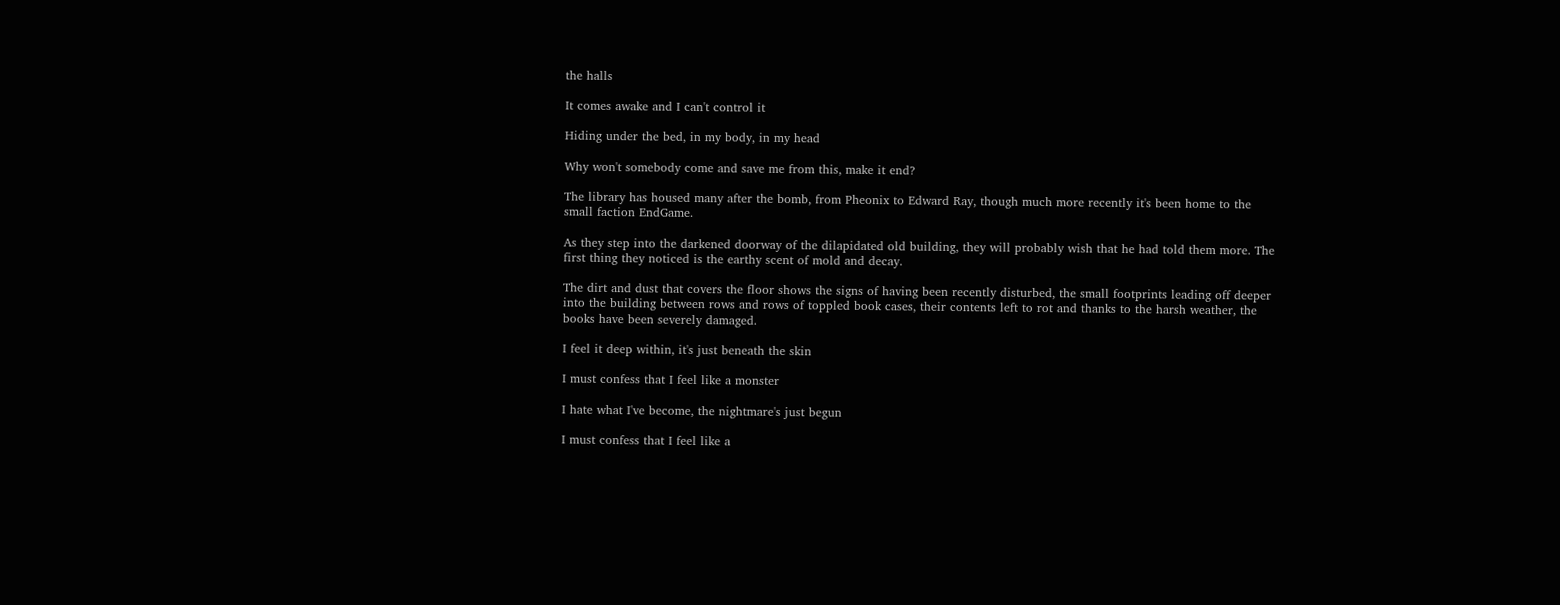the halls

It comes awake and I can't control it

Hiding under the bed, in my body, in my head

Why won't somebody come and save me from this, make it end?

The library has housed many after the bomb, from Pheonix to Edward Ray, though much more recently it's been home to the small faction EndGame.

As they step into the darkened doorway of the dilapidated old building, they will probably wish that he had told them more. The first thing they noticed is the earthy scent of mold and decay.

The dirt and dust that covers the floor shows the signs of having been recently disturbed, the small footprints leading off deeper into the building between rows and rows of toppled book cases, their contents left to rot and thanks to the harsh weather, the books have been severely damaged.

I feel it deep within, it's just beneath the skin

I must confess that I feel like a monster

I hate what I've become, the nightmare's just begun

I must confess that I feel like a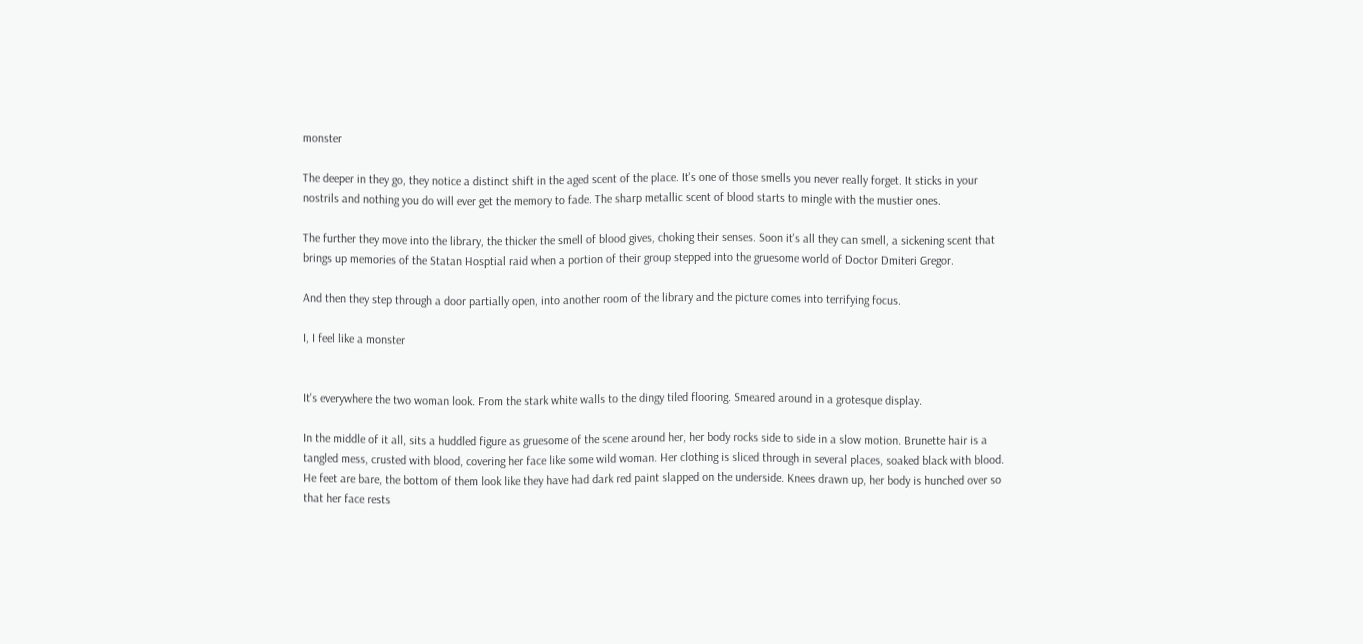monster

The deeper in they go, they notice a distinct shift in the aged scent of the place. It's one of those smells you never really forget. It sticks in your nostrils and nothing you do will ever get the memory to fade. The sharp metallic scent of blood starts to mingle with the mustier ones.

The further they move into the library, the thicker the smell of blood gives, choking their senses. Soon it's all they can smell, a sickening scent that brings up memories of the Statan Hosptial raid when a portion of their group stepped into the gruesome world of Doctor Dmiteri Gregor.

And then they step through a door partially open, into another room of the library and the picture comes into terrifying focus.

I, I feel like a monster


It's everywhere the two woman look. From the stark white walls to the dingy tiled flooring. Smeared around in a grotesque display.

In the middle of it all, sits a huddled figure as gruesome of the scene around her, her body rocks side to side in a slow motion. Brunette hair is a tangled mess, crusted with blood, covering her face like some wild woman. Her clothing is sliced through in several places, soaked black with blood. He feet are bare, the bottom of them look like they have had dark red paint slapped on the underside. Knees drawn up, her body is hunched over so that her face rests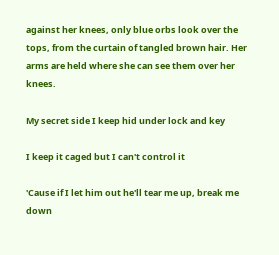against her knees, only blue orbs look over the tops, from the curtain of tangled brown hair. Her arms are held where she can see them over her knees.

My secret side I keep hid under lock and key

I keep it caged but I can't control it

'Cause if I let him out he'll tear me up, break me down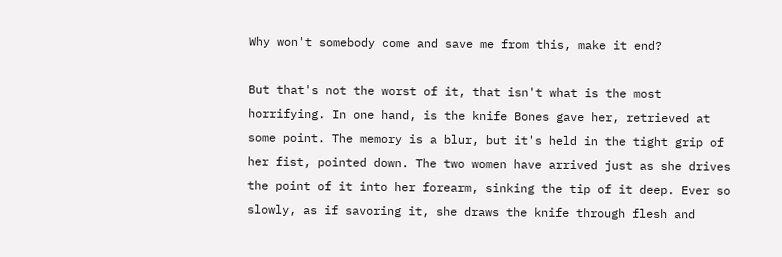Why won't somebody come and save me from this, make it end?

But that's not the worst of it, that isn't what is the most horrifying. In one hand, is the knife Bones gave her, retrieved at some point. The memory is a blur, but it's held in the tight grip of her fist, pointed down. The two women have arrived just as she drives the point of it into her forearm, sinking the tip of it deep. Ever so slowly, as if savoring it, she draws the knife through flesh and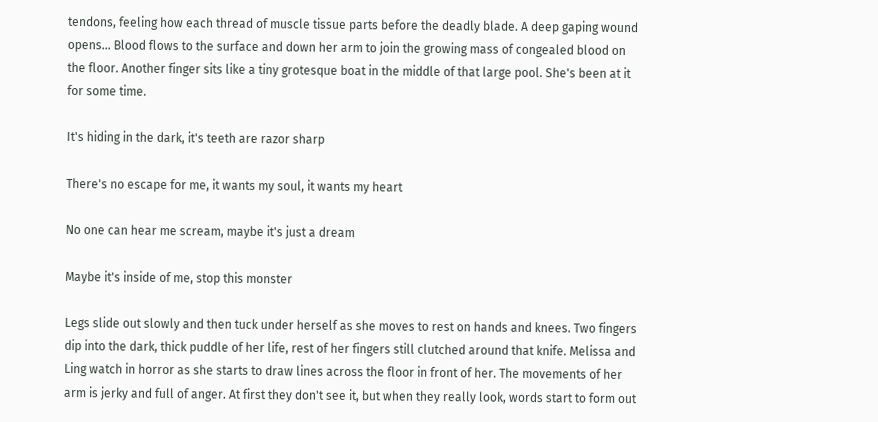tendons, feeling how each thread of muscle tissue parts before the deadly blade. A deep gaping wound opens… Blood flows to the surface and down her arm to join the growing mass of congealed blood on the floor. Another finger sits like a tiny grotesque boat in the middle of that large pool. She's been at it for some time.

It's hiding in the dark, it's teeth are razor sharp

There's no escape for me, it wants my soul, it wants my heart

No one can hear me scream, maybe it's just a dream

Maybe it's inside of me, stop this monster

Legs slide out slowly and then tuck under herself as she moves to rest on hands and knees. Two fingers dip into the dark, thick puddle of her life, rest of her fingers still clutched around that knife. Melissa and Ling watch in horror as she starts to draw lines across the floor in front of her. The movements of her arm is jerky and full of anger. At first they don't see it, but when they really look, words start to form out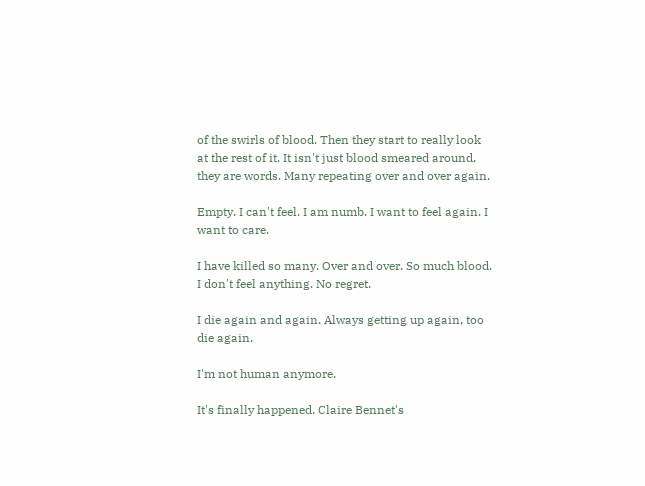of the swirls of blood. Then they start to really look at the rest of it. It isn't just blood smeared around, they are words. Many repeating over and over again.

Empty. I can't feel. I am numb. I want to feel again. I want to care.

I have killed so many. Over and over. So much blood. I don't feel anything. No regret.

I die again and again. Always getting up again, too die again.

I'm not human anymore.

It's finally happened. Claire Bennet's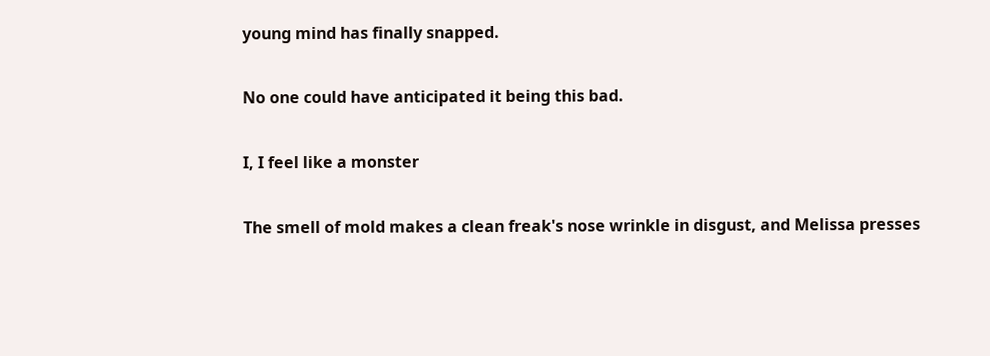young mind has finally snapped.

No one could have anticipated it being this bad.

I, I feel like a monster

The smell of mold makes a clean freak's nose wrinkle in disgust, and Melissa presses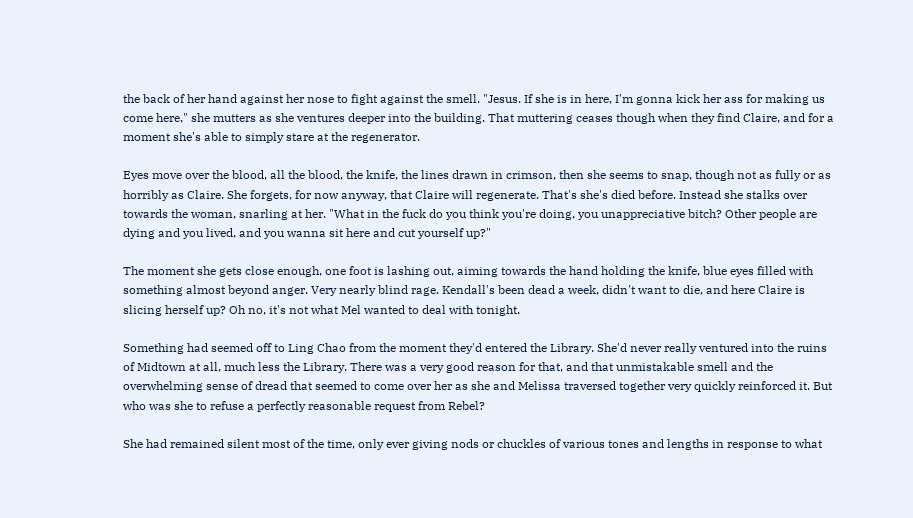the back of her hand against her nose to fight against the smell. "Jesus. If she is in here, I'm gonna kick her ass for making us come here," she mutters as she ventures deeper into the building. That muttering ceases though when they find Claire, and for a moment she's able to simply stare at the regenerator.

Eyes move over the blood, all the blood, the knife, the lines drawn in crimson, then she seems to snap, though not as fully or as horribly as Claire. She forgets, for now anyway, that Claire will regenerate. That's she's died before. Instead she stalks over towards the woman, snarling at her. "What in the fuck do you think you're doing, you unappreciative bitch? Other people are dying and you lived, and you wanna sit here and cut yourself up?"

The moment she gets close enough, one foot is lashing out, aiming towards the hand holding the knife, blue eyes filled with something almost beyond anger. Very nearly blind rage. Kendall's been dead a week, didn't want to die, and here Claire is slicing herself up? Oh no, it's not what Mel wanted to deal with tonight.

Something had seemed off to Ling Chao from the moment they'd entered the Library. She'd never really ventured into the ruins of Midtown at all, much less the Library. There was a very good reason for that, and that unmistakable smell and the overwhelming sense of dread that seemed to come over her as she and Melissa traversed together very quickly reinforced it. But who was she to refuse a perfectly reasonable request from Rebel?

She had remained silent most of the time, only ever giving nods or chuckles of various tones and lengths in response to what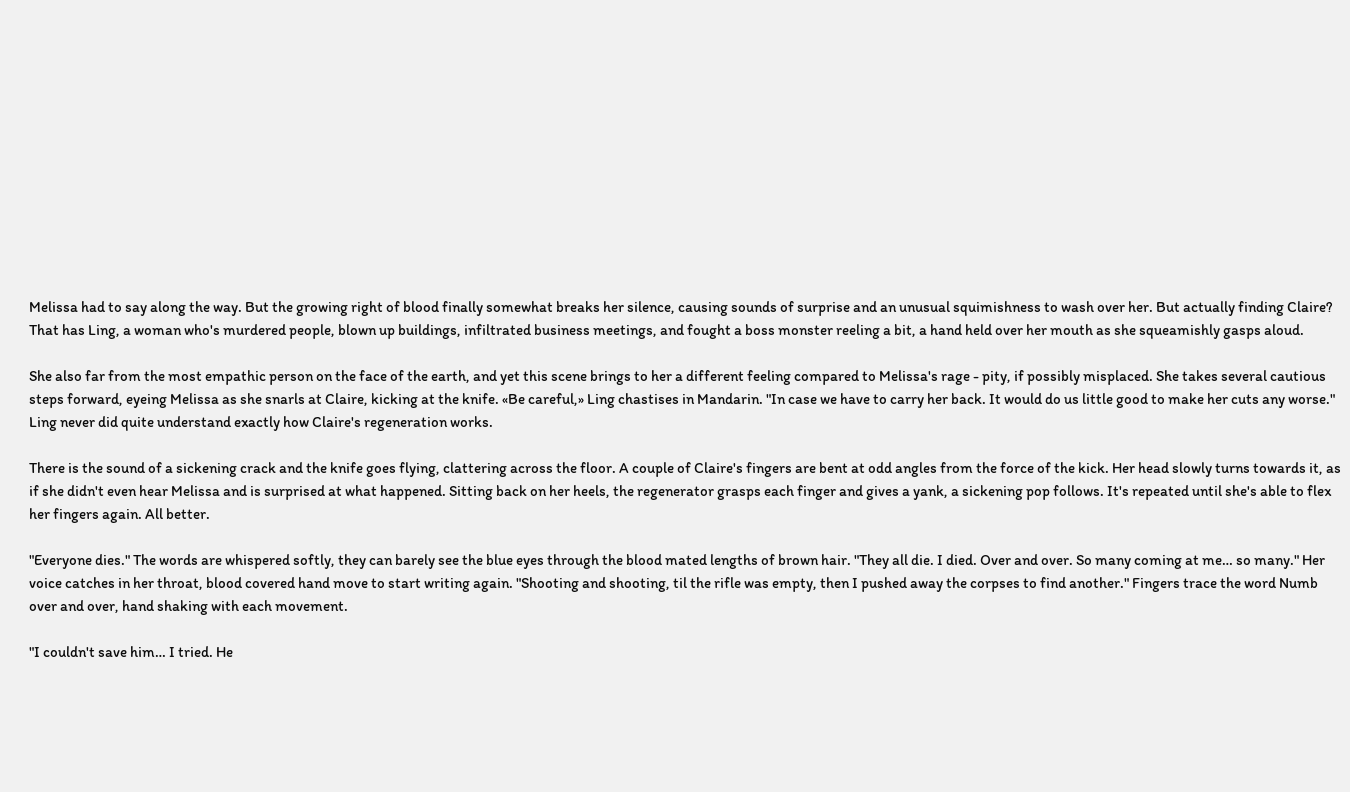Melissa had to say along the way. But the growing right of blood finally somewhat breaks her silence, causing sounds of surprise and an unusual squimishness to wash over her. But actually finding Claire? That has Ling, a woman who's murdered people, blown up buildings, infiltrated business meetings, and fought a boss monster reeling a bit, a hand held over her mouth as she squeamishly gasps aloud.

She also far from the most empathic person on the face of the earth, and yet this scene brings to her a different feeling compared to Melissa's rage - pity, if possibly misplaced. She takes several cautious steps forward, eyeing Melissa as she snarls at Claire, kicking at the knife. «Be careful,» Ling chastises in Mandarin. "In case we have to carry her back. It would do us little good to make her cuts any worse." Ling never did quite understand exactly how Claire's regeneration works.

There is the sound of a sickening crack and the knife goes flying, clattering across the floor. A couple of Claire's fingers are bent at odd angles from the force of the kick. Her head slowly turns towards it, as if she didn't even hear Melissa and is surprised at what happened. Sitting back on her heels, the regenerator grasps each finger and gives a yank, a sickening pop follows. It's repeated until she's able to flex her fingers again. All better.

"Everyone dies." The words are whispered softly, they can barely see the blue eyes through the blood mated lengths of brown hair. "They all die. I died. Over and over. So many coming at me… so many." Her voice catches in her throat, blood covered hand move to start writing again. "Shooting and shooting, til the rifle was empty, then I pushed away the corpses to find another." Fingers trace the word Numb over and over, hand shaking with each movement.

"I couldn't save him… I tried. He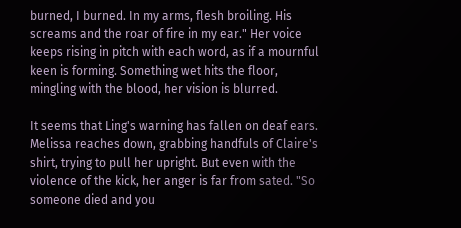burned, I burned. In my arms, flesh broiling. His screams and the roar of fire in my ear." Her voice keeps rising in pitch with each word, as if a mournful keen is forming. Something wet hits the floor, mingling with the blood, her vision is blurred.

It seems that Ling's warning has fallen on deaf ears. Melissa reaches down, grabbing handfuls of Claire's shirt, trying to pull her upright. But even with the violence of the kick, her anger is far from sated. "So someone died and you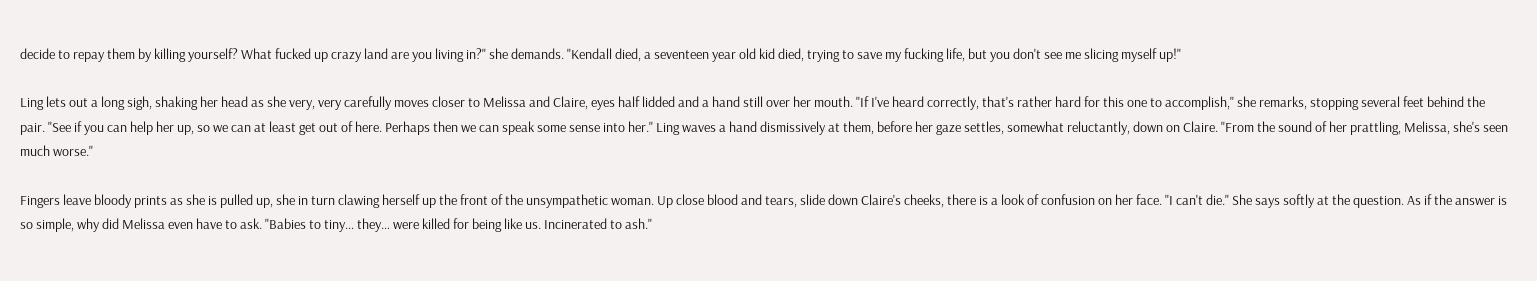decide to repay them by killing yourself? What fucked up crazy land are you living in?" she demands. "Kendall died, a seventeen year old kid died, trying to save my fucking life, but you don't see me slicing myself up!"

Ling lets out a long sigh, shaking her head as she very, very carefully moves closer to Melissa and Claire, eyes half lidded and a hand still over her mouth. "If I've heard correctly, that's rather hard for this one to accomplish," she remarks, stopping several feet behind the pair. "See if you can help her up, so we can at least get out of here. Perhaps then we can speak some sense into her." Ling waves a hand dismissively at them, before her gaze settles, somewhat reluctantly, down on Claire. "From the sound of her prattling, Melissa, she's seen much worse."

Fingers leave bloody prints as she is pulled up, she in turn clawing herself up the front of the unsympathetic woman. Up close blood and tears, slide down Claire's cheeks, there is a look of confusion on her face. "I can't die." She says softly at the question. As if the answer is so simple, why did Melissa even have to ask. "Babies to tiny… they… were killed for being like us. Incinerated to ash."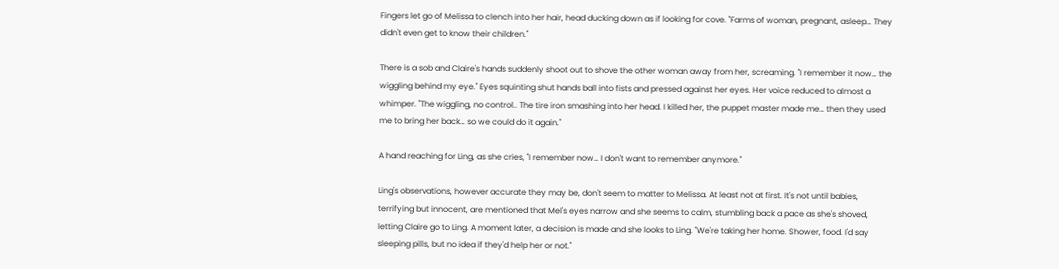Fingers let go of Melissa to clench into her hair, head ducking down as if looking for cove. "Farms of woman, pregnant, asleep… They didn't even get to know their children."

There is a sob and Claire's hands suddenly shoot out to shove the other woman away from her, screaming. "I remember it now… the wiggling behind my eye." Eyes squinting shut hands ball into fists and pressed against her eyes. Her voice reduced to almost a whimper. "The wiggling, no control.. The tire iron smashing into her head. I killed her, the puppet master made me… then they used me to bring her back… so we could do it again."

A hand reaching for Ling, as she cries, "I remember now… I don't want to remember anymore."

Ling's observations, however accurate they may be, don't seem to matter to Melissa. At least not at first. It's not until babies, terrifying but innocent, are mentioned that Mel's eyes narrow and she seems to calm, stumbling back a pace as she's shoved, letting Claire go to Ling. A moment later, a decision is made and she looks to Ling. "We're taking her home. Shower, food. I'd say sleeping pills, but no idea if they'd help her or not."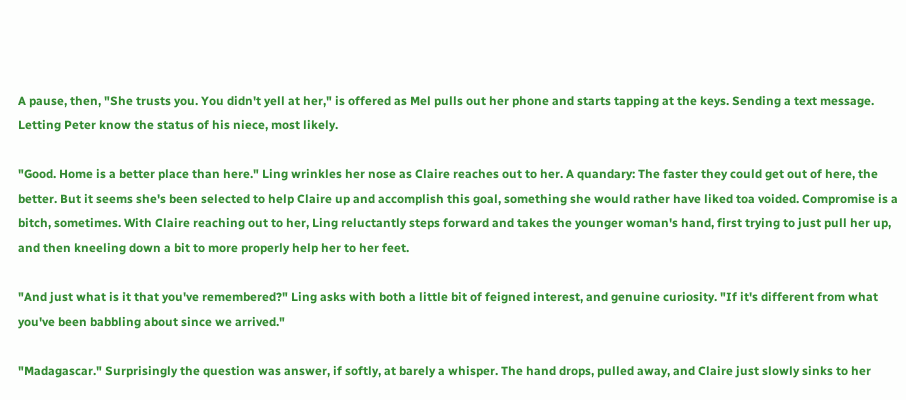A pause, then, "She trusts you. You didn't yell at her," is offered as Mel pulls out her phone and starts tapping at the keys. Sending a text message. Letting Peter know the status of his niece, most likely.

"Good. Home is a better place than here." Ling wrinkles her nose as Claire reaches out to her. A quandary: The faster they could get out of here, the better. But it seems she's been selected to help Claire up and accomplish this goal, something she would rather have liked toa voided. Compromise is a bitch, sometimes. With Claire reaching out to her, Ling reluctantly steps forward and takes the younger woman's hand, first trying to just pull her up, and then kneeling down a bit to more properly help her to her feet.

"And just what is it that you've remembered?" Ling asks with both a little bit of feigned interest, and genuine curiosity. "If it's different from what you've been babbling about since we arrived."

"Madagascar." Surprisingly the question was answer, if softly, at barely a whisper. The hand drops, pulled away, and Claire just slowly sinks to her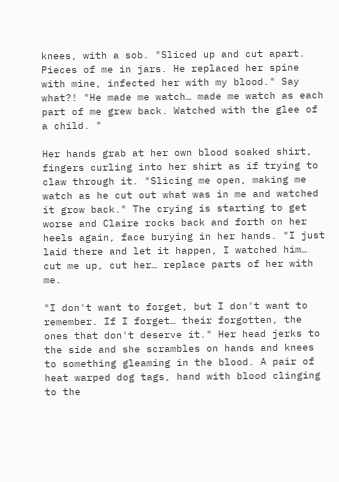knees, with a sob. "Sliced up and cut apart. Pieces of me in jars. He replaced her spine with mine, infected her with my blood." Say what?! "He made me watch… made me watch as each part of me grew back. Watched with the glee of a child. "

Her hands grab at her own blood soaked shirt, fingers curling into her shirt as if trying to claw through it. "Slicing me open, making me watch as he cut out what was in me and watched it grow back." The crying is starting to get worse and Claire rocks back and forth on her heels again, face burying in her hands. "I just laid there and let it happen, I watched him… cut me up, cut her… replace parts of her with me.

"I don't want to forget, but I don't want to remember. If I forget… their forgotten, the ones that don't deserve it." Her head jerks to the side and she scrambles on hands and knees to something gleaming in the blood. A pair of heat warped dog tags, hand with blood clinging to the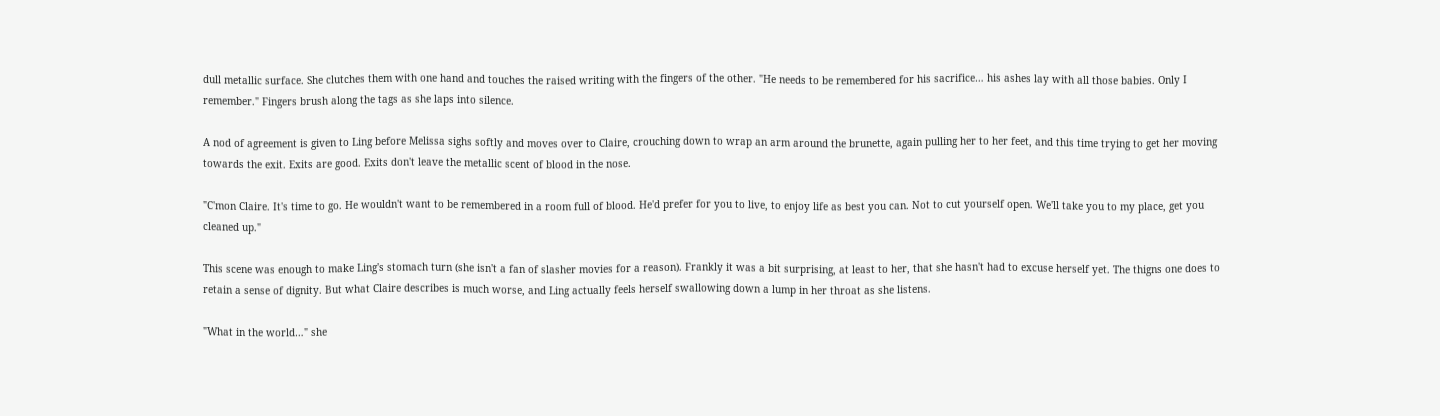dull metallic surface. She clutches them with one hand and touches the raised writing with the fingers of the other. "He needs to be remembered for his sacrifice… his ashes lay with all those babies. Only I remember." Fingers brush along the tags as she laps into silence.

A nod of agreement is given to Ling before Melissa sighs softly and moves over to Claire, crouching down to wrap an arm around the brunette, again pulling her to her feet, and this time trying to get her moving towards the exit. Exits are good. Exits don't leave the metallic scent of blood in the nose.

"C'mon Claire. It's time to go. He wouldn't want to be remembered in a room full of blood. He'd prefer for you to live, to enjoy life as best you can. Not to cut yourself open. We'll take you to my place, get you cleaned up."

This scene was enough to make Ling's stomach turn (she isn't a fan of slasher movies for a reason). Frankly it was a bit surprising, at least to her, that she hasn't had to excuse herself yet. The thigns one does to retain a sense of dignity. But what Claire describes is much worse, and Ling actually feels herself swallowing down a lump in her throat as she listens.

"What in the world…" she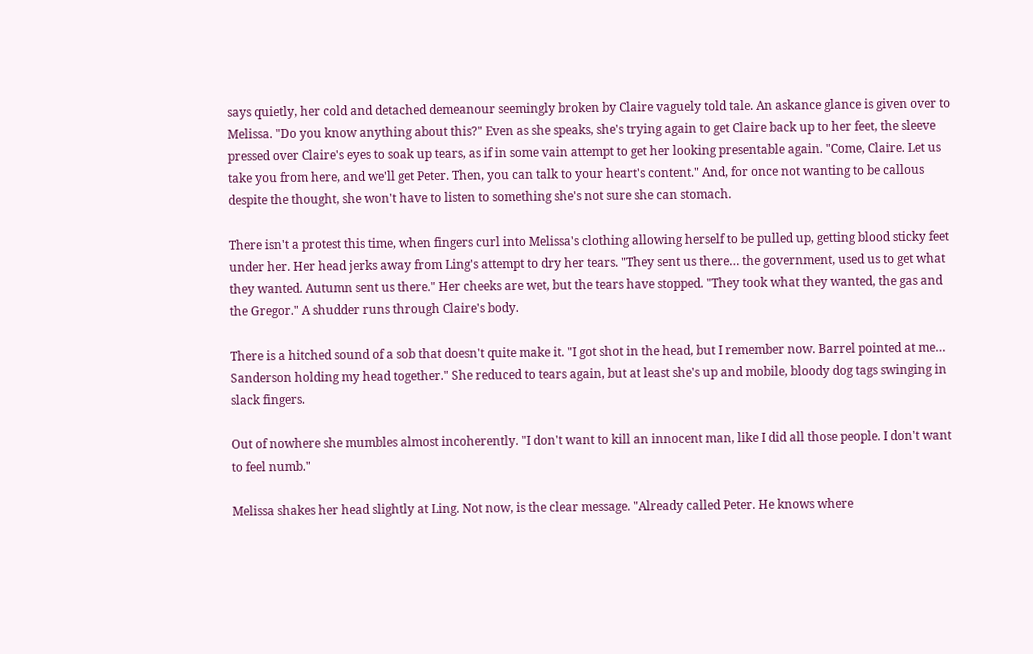says quietly, her cold and detached demeanour seemingly broken by Claire vaguely told tale. An askance glance is given over to Melissa. "Do you know anything about this?" Even as she speaks, she's trying again to get Claire back up to her feet, the sleeve pressed over Claire's eyes to soak up tears, as if in some vain attempt to get her looking presentable again. "Come, Claire. Let us take you from here, and we'll get Peter. Then, you can talk to your heart's content." And, for once not wanting to be callous despite the thought, she won't have to listen to something she's not sure she can stomach.

There isn't a protest this time, when fingers curl into Melissa's clothing allowing herself to be pulled up, getting blood sticky feet under her. Her head jerks away from Ling's attempt to dry her tears. "They sent us there… the government, used us to get what they wanted. Autumn sent us there." Her cheeks are wet, but the tears have stopped. "They took what they wanted, the gas and the Gregor." A shudder runs through Claire's body.

There is a hitched sound of a sob that doesn't quite make it. "I got shot in the head, but I remember now. Barrel pointed at me… Sanderson holding my head together." She reduced to tears again, but at least she's up and mobile, bloody dog tags swinging in slack fingers.

Out of nowhere she mumbles almost incoherently. "I don't want to kill an innocent man, like I did all those people. I don't want to feel numb."

Melissa shakes her head slightly at Ling. Not now, is the clear message. "Already called Peter. He knows where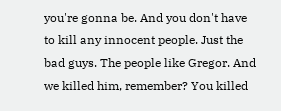you're gonna be. And you don't have to kill any innocent people. Just the bad guys. The people like Gregor. And we killed him, remember? You killed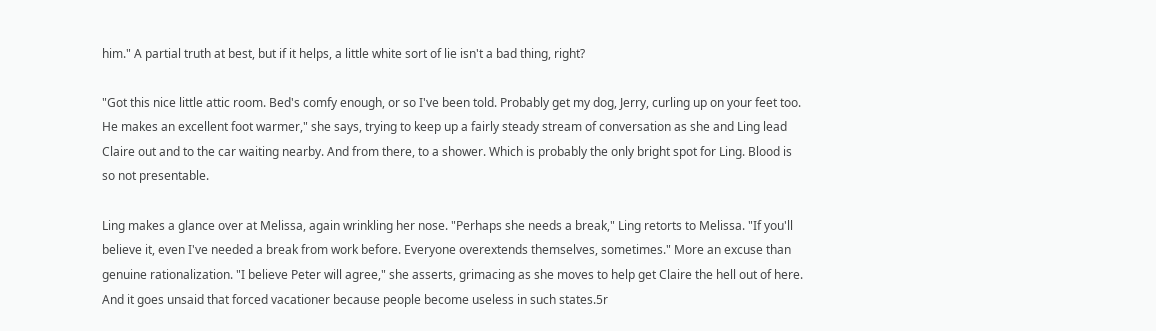him." A partial truth at best, but if it helps, a little white sort of lie isn't a bad thing, right?

"Got this nice little attic room. Bed's comfy enough, or so I've been told. Probably get my dog, Jerry, curling up on your feet too. He makes an excellent foot warmer," she says, trying to keep up a fairly steady stream of conversation as she and Ling lead Claire out and to the car waiting nearby. And from there, to a shower. Which is probably the only bright spot for Ling. Blood is so not presentable.

Ling makes a glance over at Melissa, again wrinkling her nose. "Perhaps she needs a break," Ling retorts to Melissa. "If you'll believe it, even I've needed a break from work before. Everyone overextends themselves, sometimes." More an excuse than genuine rationalization. "I believe Peter will agree," she asserts, grimacing as she moves to help get Claire the hell out of here. And it goes unsaid that forced vacationer because people become useless in such states.5r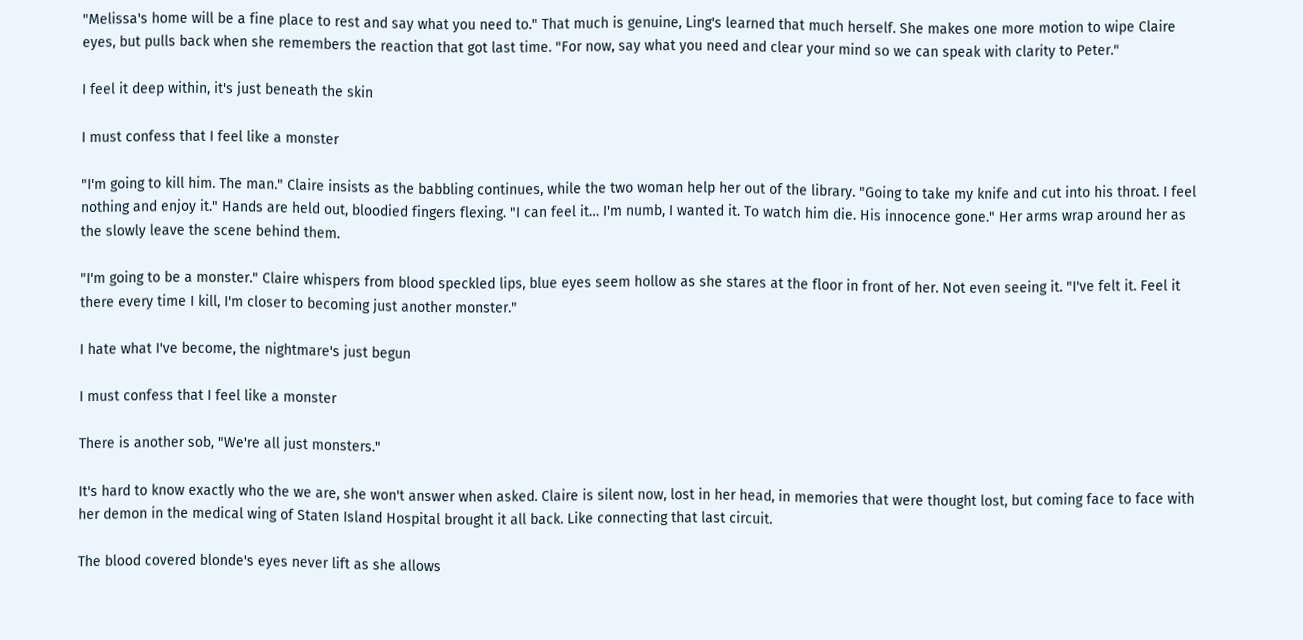"Melissa's home will be a fine place to rest and say what you need to." That much is genuine, Ling's learned that much herself. She makes one more motion to wipe Claire eyes, but pulls back when she remembers the reaction that got last time. "For now, say what you need and clear your mind so we can speak with clarity to Peter."

I feel it deep within, it's just beneath the skin

I must confess that I feel like a monster

"I'm going to kill him. The man." Claire insists as the babbling continues, while the two woman help her out of the library. "Going to take my knife and cut into his throat. I feel nothing and enjoy it." Hands are held out, bloodied fingers flexing. "I can feel it… I'm numb, I wanted it. To watch him die. His innocence gone." Her arms wrap around her as the slowly leave the scene behind them.

"I'm going to be a monster." Claire whispers from blood speckled lips, blue eyes seem hollow as she stares at the floor in front of her. Not even seeing it. "I've felt it. Feel it there every time I kill, I'm closer to becoming just another monster."

I hate what I've become, the nightmare's just begun

I must confess that I feel like a monster

There is another sob, "We're all just monsters."

It's hard to know exactly who the we are, she won't answer when asked. Claire is silent now, lost in her head, in memories that were thought lost, but coming face to face with her demon in the medical wing of Staten Island Hospital brought it all back. Like connecting that last circuit.

The blood covered blonde's eyes never lift as she allows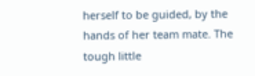herself to be guided, by the hands of her team mate. The tough little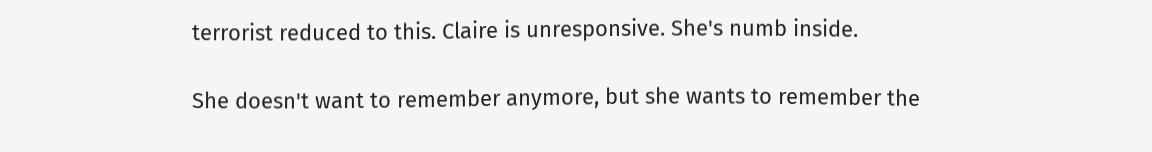terrorist reduced to this. Claire is unresponsive. She's numb inside.

She doesn't want to remember anymore, but she wants to remember the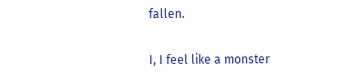fallen.

I, I feel like a monster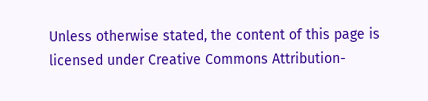Unless otherwise stated, the content of this page is licensed under Creative Commons Attribution-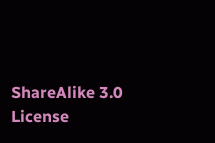ShareAlike 3.0 License